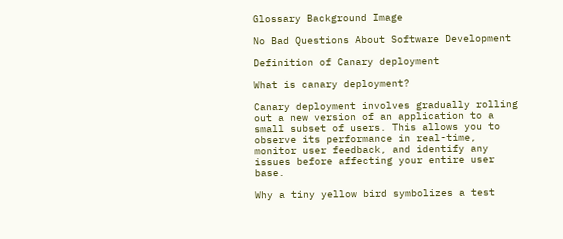Glossary Background Image

No Bad Questions About Software Development

Definition of Canary deployment

What is canary deployment?

Canary deployment involves gradually rolling out a new version of an application to a small subset of users. This allows you to observe its performance in real-time, monitor user feedback, and identify any issues before affecting your entire user base.

Why a tiny yellow bird symbolizes a test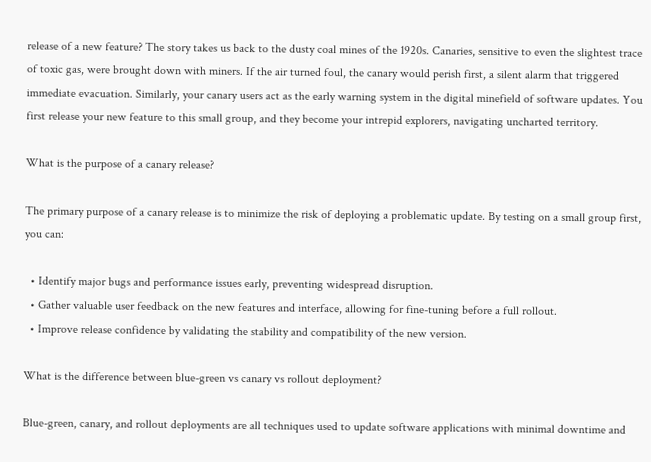release of a new feature? The story takes us back to the dusty coal mines of the 1920s. Canaries, sensitive to even the slightest trace of toxic gas, were brought down with miners. If the air turned foul, the canary would perish first, a silent alarm that triggered immediate evacuation. Similarly, your canary users act as the early warning system in the digital minefield of software updates. You first release your new feature to this small group, and they become your intrepid explorers, navigating uncharted territory.

What is the purpose of a canary release?

The primary purpose of a canary release is to minimize the risk of deploying a problematic update. By testing on a small group first, you can:

  • Identify major bugs and performance issues early, preventing widespread disruption.
  • Gather valuable user feedback on the new features and interface, allowing for fine-tuning before a full rollout.
  • Improve release confidence by validating the stability and compatibility of the new version.

What is the difference between blue-green vs canary vs rollout deployment?

Blue-green, canary, and rollout deployments are all techniques used to update software applications with minimal downtime and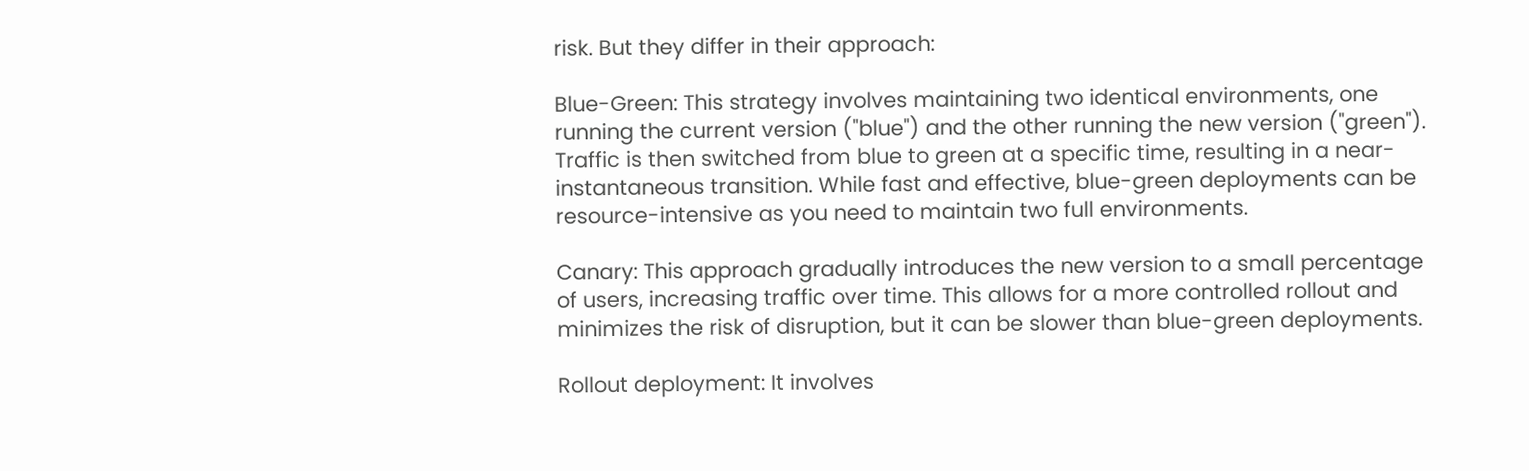risk. But they differ in their approach:

Blue-Green: This strategy involves maintaining two identical environments, one running the current version ("blue") and the other running the new version ("green"). Traffic is then switched from blue to green at a specific time, resulting in a near-instantaneous transition. While fast and effective, blue-green deployments can be resource-intensive as you need to maintain two full environments.

Canary: This approach gradually introduces the new version to a small percentage of users, increasing traffic over time. This allows for a more controlled rollout and minimizes the risk of disruption, but it can be slower than blue-green deployments.

Rollout deployment: It involves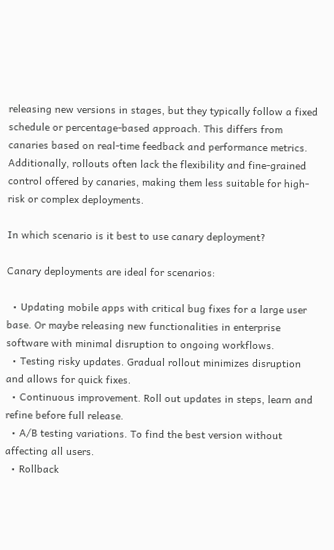releasing new versions in stages, but they typically follow a fixed schedule or percentage-based approach. This differs from canaries based on real-time feedback and performance metrics. Additionally, rollouts often lack the flexibility and fine-grained control offered by canaries, making them less suitable for high-risk or complex deployments.

In which scenario is it best to use canary deployment?

Canary deployments are ideal for scenarios:

  • Updating mobile apps with critical bug fixes for a large user base. Or maybe releasing new functionalities in enterprise software with minimal disruption to ongoing workflows.
  • Testing risky updates. Gradual rollout minimizes disruption and allows for quick fixes.
  • Continuous improvement. Roll out updates in steps, learn and refine before full release.
  • A/B testing variations. To find the best version without affecting all users.
  • Rollback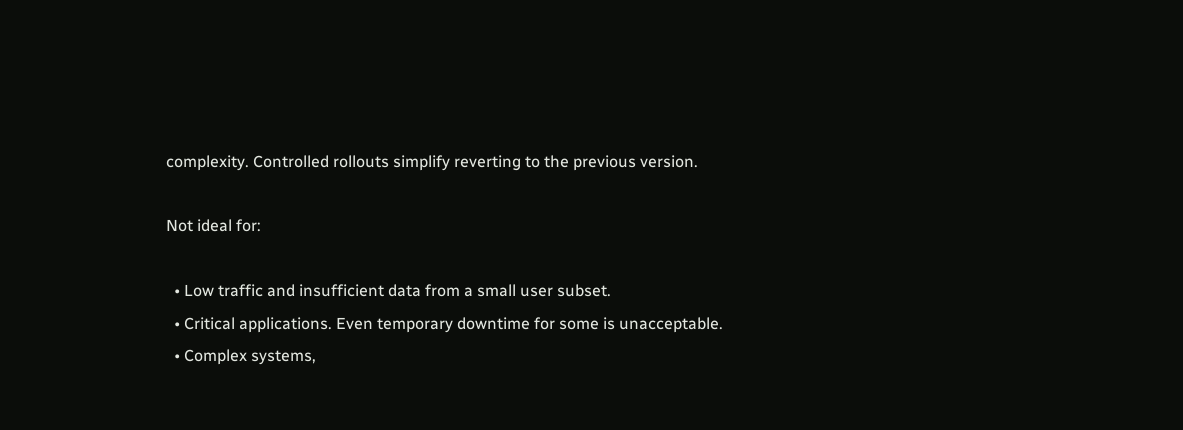complexity. Controlled rollouts simplify reverting to the previous version.

Not ideal for:

  • Low traffic and insufficient data from a small user subset.
  • Critical applications. Even temporary downtime for some is unacceptable.
  • Complex systems,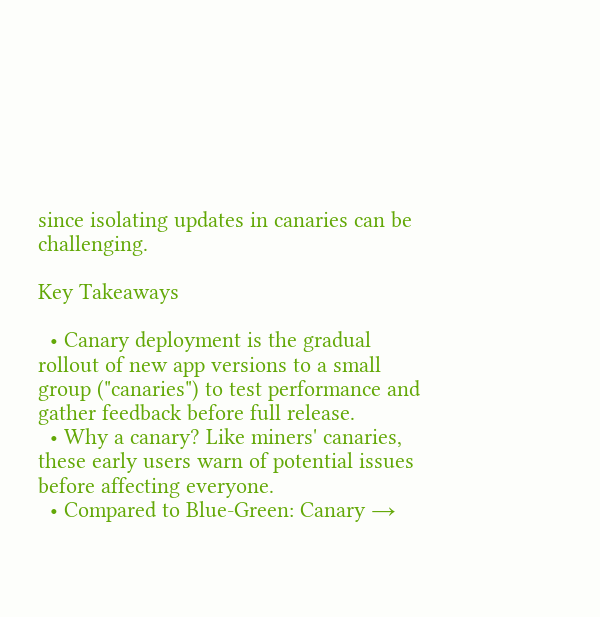since isolating updates in canaries can be challenging.

Key Takeaways

  • Canary deployment is the gradual rollout of new app versions to a small group ("canaries") to test performance and gather feedback before full release.
  • Why a canary? Like miners' canaries, these early users warn of potential issues before affecting everyone.
  • Compared to Blue-Green: Canary →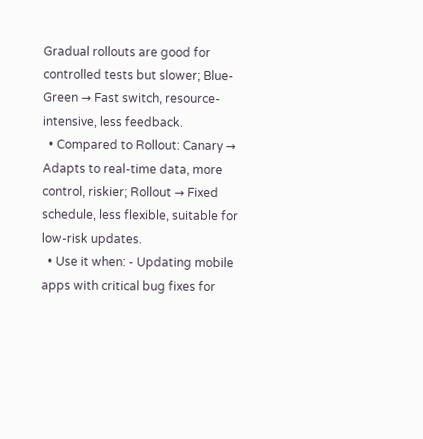Gradual rollouts are good for controlled tests but slower; Blue-Green → Fast switch, resource-intensive, less feedback.
  • Compared to Rollout: Canary → Adapts to real-time data, more control, riskier; Rollout → Fixed schedule, less flexible, suitable for low-risk updates.
  • Use it when: - Updating mobile apps with critical bug fixes for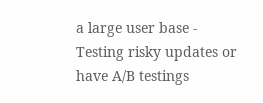a large user base - Testing risky updates or have A/B testings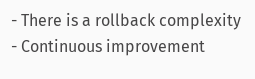- There is a rollback complexity - Continuous improvement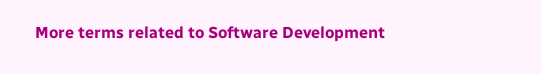More terms related to Software Development